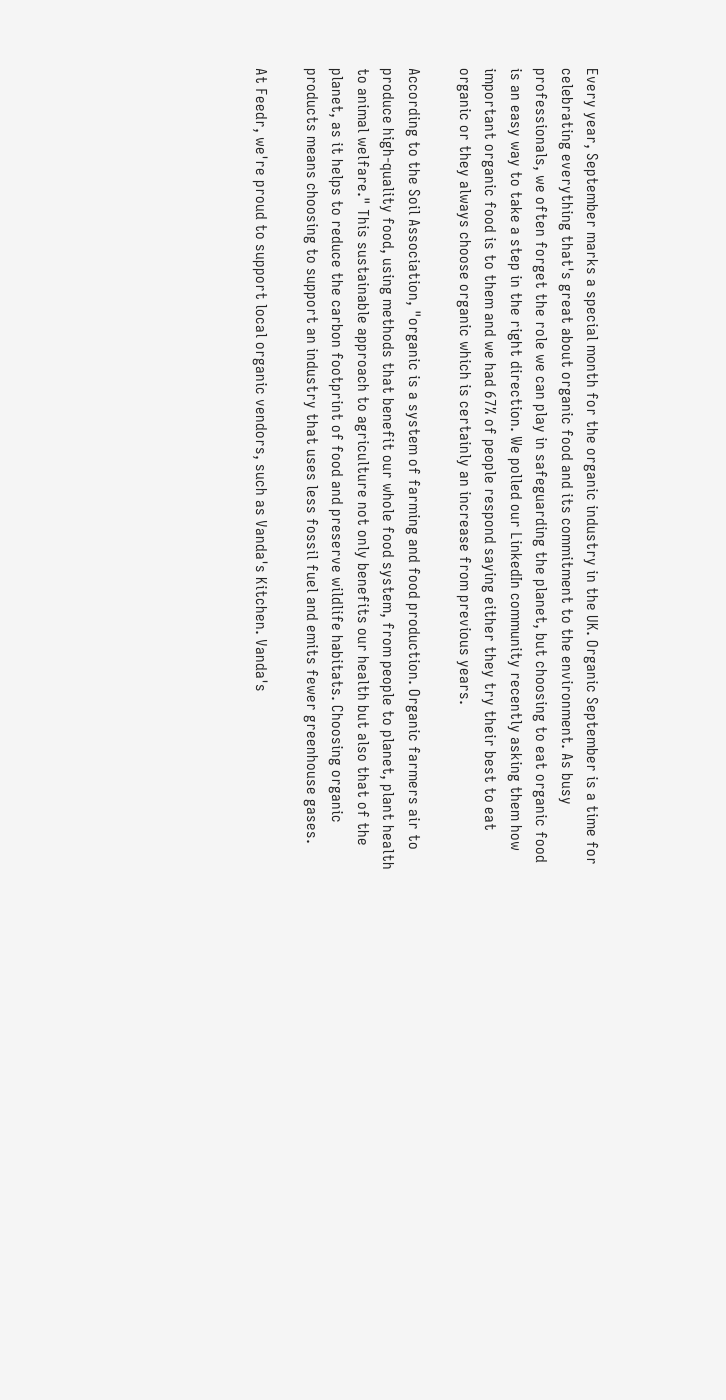Every year, September marks a special month for the organic industry in the UK. Organic September is a time for celebrating everything that's great about organic food and its commitment to the environment. As busy professionals, we often forget the role we can play in safeguarding the planet, but choosing to eat organic food is an easy way to take a step in the right direction. We polled our LinkedIn community recently asking them how important organic food is to them and we had 67% of people respond saying either they try their best to eat organic or they always choose organic which is certainly an increase from previous years.

According to the Soil Association, "organic is a system of farming and food production. Organic farmers air to produce high-quality food, using methods that benefit our whole food system, from people to planet, plant health to animal welfare." This sustainable approach to agriculture not only benefits our health but also that of the planet, as it helps to reduce the carbon footprint of food and preserve wildlife habitats. Choosing organic products means choosing to support an industry that uses less fossil fuel and emits fewer greenhouse gases.

At Feedr, we're proud to support local organic vendors, such as Vanda's Kitchen. Vanda's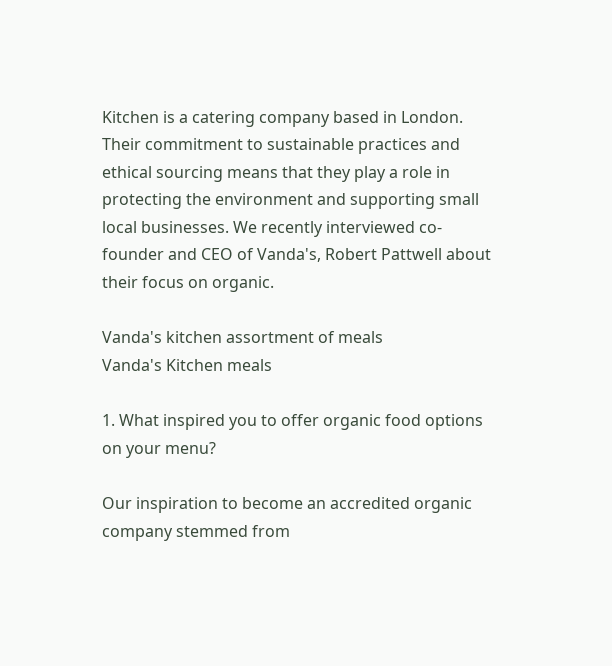Kitchen is a catering company based in London. Their commitment to sustainable practices and ethical sourcing means that they play a role in protecting the environment and supporting small local businesses. We recently interviewed co-founder and CEO of Vanda's, Robert Pattwell about their focus on organic.

Vanda's kitchen assortment of meals
Vanda's Kitchen meals

1. What inspired you to offer organic food options on your menu?

Our inspiration to become an accredited organic company stemmed from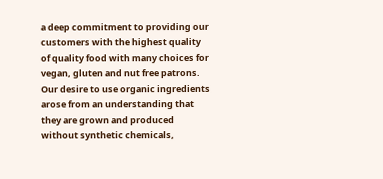a deep commitment to providing our customers with the highest quality of quality food with many choices for vegan, gluten and nut free patrons. Our desire to use organic ingredients arose from an understanding that they are grown and produced without synthetic chemicals,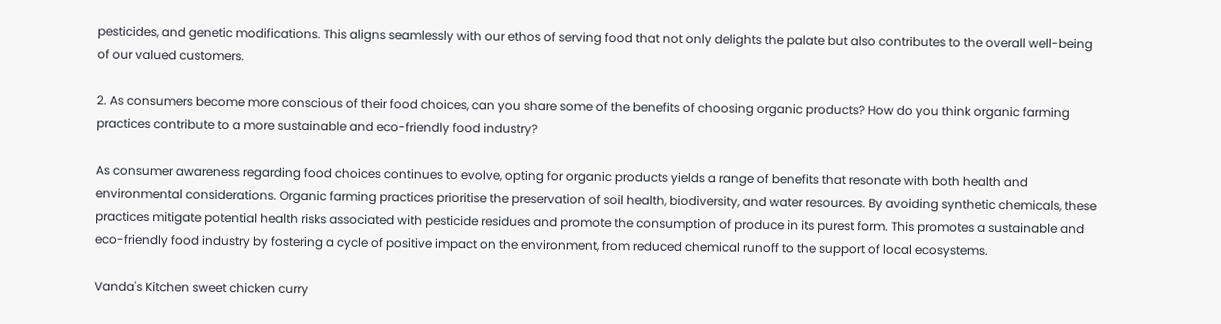pesticides, and genetic modifications. This aligns seamlessly with our ethos of serving food that not only delights the palate but also contributes to the overall well-being of our valued customers.

2. As consumers become more conscious of their food choices, can you share some of the benefits of choosing organic products? How do you think organic farming practices contribute to a more sustainable and eco-friendly food industry?

As consumer awareness regarding food choices continues to evolve, opting for organic products yields a range of benefits that resonate with both health and environmental considerations. Organic farming practices prioritise the preservation of soil health, biodiversity, and water resources. By avoiding synthetic chemicals, these practices mitigate potential health risks associated with pesticide residues and promote the consumption of produce in its purest form. This promotes a sustainable and eco-friendly food industry by fostering a cycle of positive impact on the environment, from reduced chemical runoff to the support of local ecosystems.

Vanda's Kitchen sweet chicken curry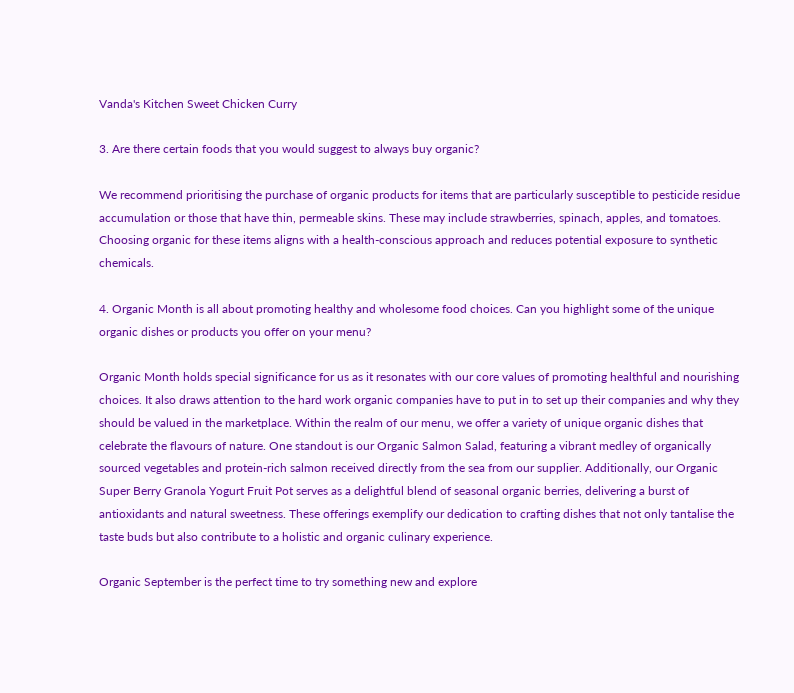Vanda's Kitchen Sweet Chicken Curry

3. Are there certain foods that you would suggest to always buy organic?

We recommend prioritising the purchase of organic products for items that are particularly susceptible to pesticide residue accumulation or those that have thin, permeable skins. These may include strawberries, spinach, apples, and tomatoes. Choosing organic for these items aligns with a health-conscious approach and reduces potential exposure to synthetic chemicals.

4. Organic Month is all about promoting healthy and wholesome food choices. Can you highlight some of the unique organic dishes or products you offer on your menu?

Organic Month holds special significance for us as it resonates with our core values of promoting healthful and nourishing choices. It also draws attention to the hard work organic companies have to put in to set up their companies and why they should be valued in the marketplace. Within the realm of our menu, we offer a variety of unique organic dishes that celebrate the flavours of nature. One standout is our Organic Salmon Salad, featuring a vibrant medley of organically sourced vegetables and protein-rich salmon received directly from the sea from our supplier. Additionally, our Organic Super Berry Granola Yogurt Fruit Pot serves as a delightful blend of seasonal organic berries, delivering a burst of antioxidants and natural sweetness. These offerings exemplify our dedication to crafting dishes that not only tantalise the taste buds but also contribute to a holistic and organic culinary experience.

Organic September is the perfect time to try something new and explore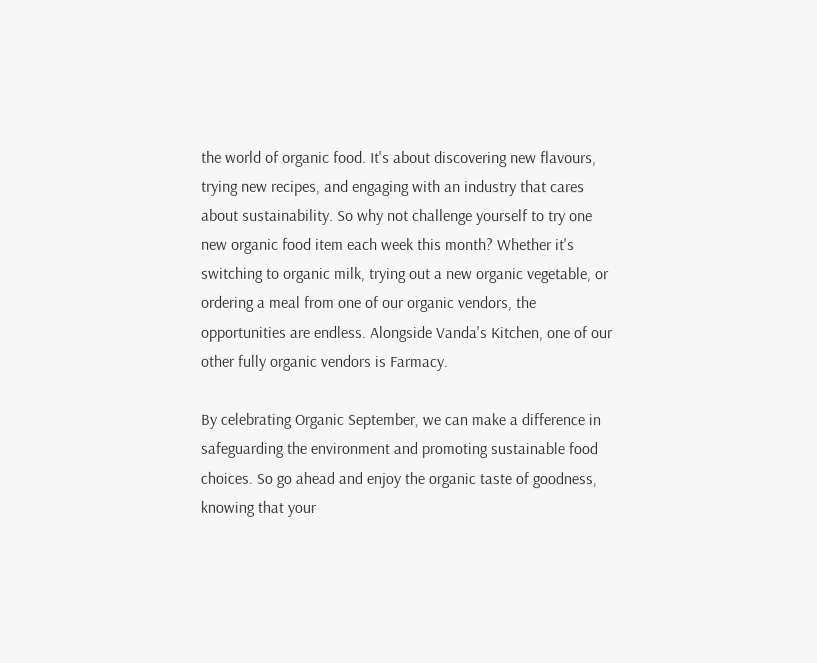the world of organic food. It's about discovering new flavours, trying new recipes, and engaging with an industry that cares about sustainability. So why not challenge yourself to try one new organic food item each week this month? Whether it's switching to organic milk, trying out a new organic vegetable, or ordering a meal from one of our organic vendors, the opportunities are endless. Alongside Vanda's Kitchen, one of our other fully organic vendors is Farmacy.

By celebrating Organic September, we can make a difference in safeguarding the environment and promoting sustainable food choices. So go ahead and enjoy the organic taste of goodness, knowing that your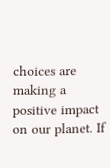choices are making a positive impact on our planet. If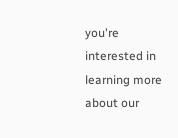you're interested in learning more about our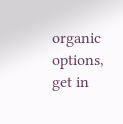organic options, get in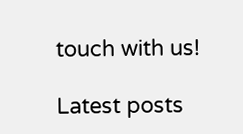touch with us!

Latest posts